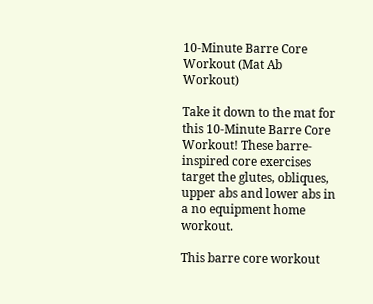10-Minute Barre Core Workout (Mat Ab Workout)

Take it down to the mat for this 10-Minute Barre Core Workout! These barre-inspired core exercises target the glutes, obliques, upper abs and lower abs in a no equipment home workout.

This barre core workout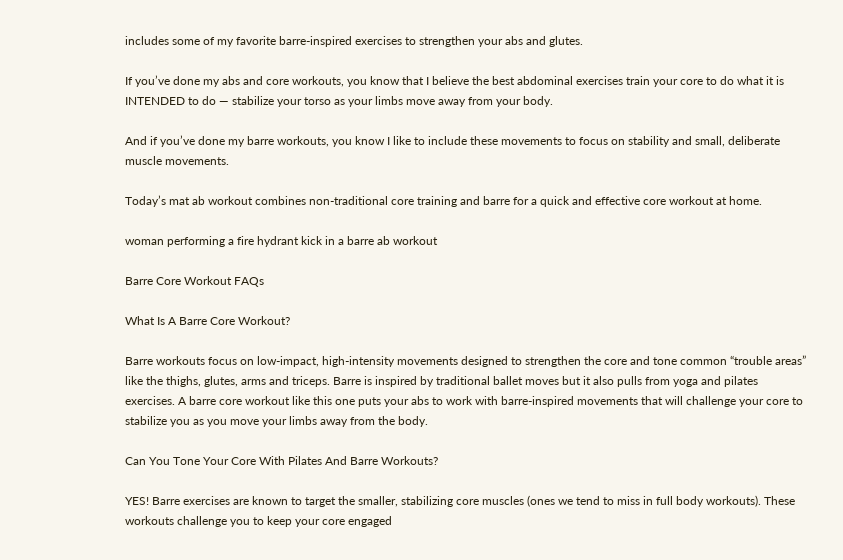includes some of my favorite barre-inspired exercises to strengthen your abs and glutes.

If you’ve done my abs and core workouts, you know that I believe the best abdominal exercises train your core to do what it is INTENDED to do — stabilize your torso as your limbs move away from your body.

And if you’ve done my barre workouts, you know I like to include these movements to focus on stability and small, deliberate muscle movements.

Today’s mat ab workout combines non-traditional core training and barre for a quick and effective core workout at home.

woman performing a fire hydrant kick in a barre ab workout

Barre Core Workout FAQs

What Is A Barre Core Workout?

Barre workouts focus on low-impact, high-intensity movements designed to strengthen the core and tone common “trouble areas” like the thighs, glutes, arms and triceps. Barre is inspired by traditional ballet moves but it also pulls from yoga and pilates exercises. A barre core workout like this one puts your abs to work with barre-inspired movements that will challenge your core to stabilize you as you move your limbs away from the body.

Can You Tone Your Core With Pilates And Barre Workouts?

YES! Barre exercises are known to target the smaller, stabilizing core muscles (ones we tend to miss in full body workouts). These workouts challenge you to keep your core engaged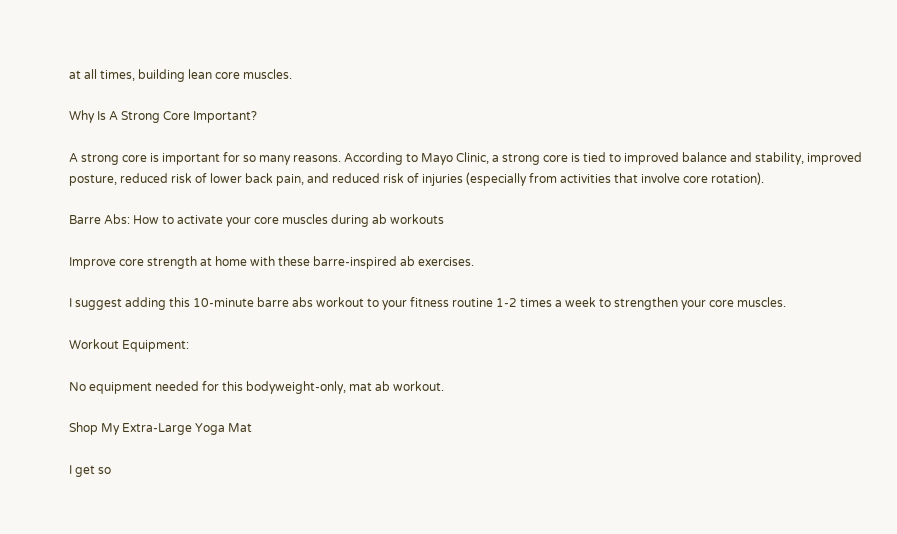at all times, building lean core muscles.

Why Is A Strong Core Important?

A strong core is important for so many reasons. According to Mayo Clinic, a strong core is tied to improved balance and stability, improved posture, reduced risk of lower back pain, and reduced risk of injuries (especially from activities that involve core rotation).

Barre Abs: How to activate your core muscles during ab workouts

Improve core strength at home with these barre-inspired ab exercises.

I suggest adding this 10-minute barre abs workout to your fitness routine 1-2 times a week to strengthen your core muscles.

Workout Equipment:

No equipment needed for this bodyweight-only, mat ab workout.

Shop My Extra-Large Yoga Mat

I get so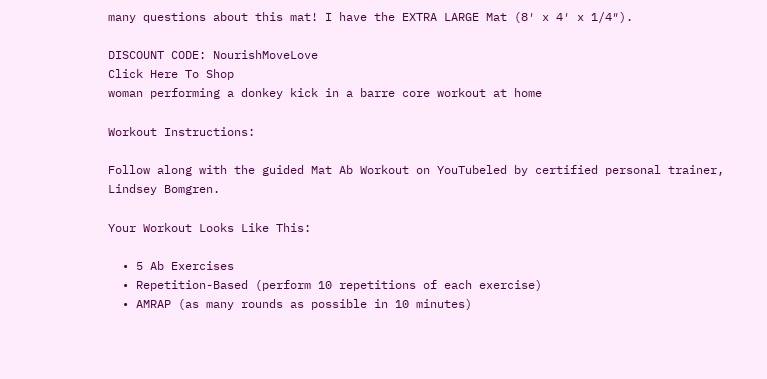many questions about this mat! I have the EXTRA LARGE Mat (8′ x 4′ x 1/4″).

DISCOUNT CODE: NourishMoveLove
Click Here To Shop
woman performing a donkey kick in a barre core workout at home

Workout Instructions:

Follow along with the guided Mat Ab Workout on YouTubeled by certified personal trainer, Lindsey Bomgren.

Your Workout Looks Like This:

  • 5 Ab Exercises
  • Repetition-Based (perform 10 repetitions of each exercise)
  • AMRAP (as many rounds as possible in 10 minutes)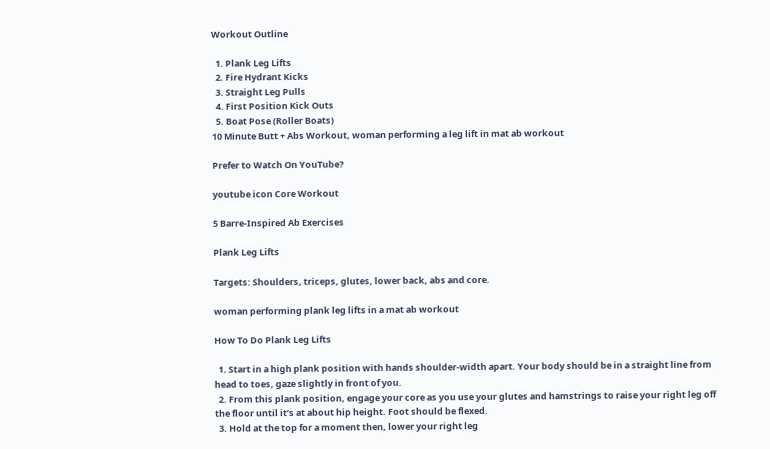Workout Outline

  1. Plank Leg Lifts
  2. Fire Hydrant Kicks
  3. Straight Leg Pulls
  4. First Position Kick Outs
  5. Boat Pose (Roller Boats)
10 Minute Butt + Abs Workout, woman performing a leg lift in mat ab workout

Prefer to Watch On YouTube?

youtube icon Core Workout

5 Barre-Inspired Ab Exercises

Plank Leg Lifts

Targets: Shoulders, triceps, glutes, lower back, abs and core.

woman performing plank leg lifts in a mat ab workout

How To Do Plank Leg Lifts

  1. Start in a high plank position with hands shoulder-width apart. Your body should be in a straight line from head to toes, gaze slightly in front of you.
  2. From this plank position, engage your core as you use your glutes and hamstrings to raise your right leg off the floor until it’s at about hip height. Foot should be flexed.
  3. Hold at the top for a moment then, lower your right leg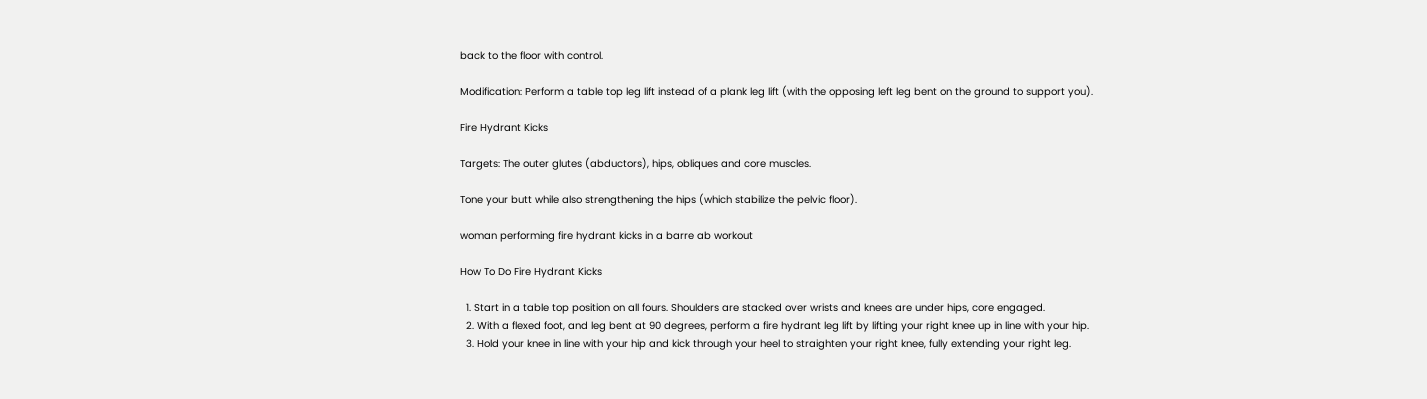back to the floor with control.

Modification: Perform a table top leg lift instead of a plank leg lift (with the opposing left leg bent on the ground to support you).

Fire Hydrant Kicks

Targets: The outer glutes (abductors), hips, obliques and core muscles.

Tone your butt while also strengthening the hips (which stabilize the pelvic floor).

woman performing fire hydrant kicks in a barre ab workout

How To Do Fire Hydrant Kicks

  1. Start in a table top position on all fours. Shoulders are stacked over wrists and knees are under hips, core engaged.
  2. With a flexed foot, and leg bent at 90 degrees, perform a fire hydrant leg lift by lifting your right knee up in line with your hip.
  3. Hold your knee in line with your hip and kick through your heel to straighten your right knee, fully extending your right leg.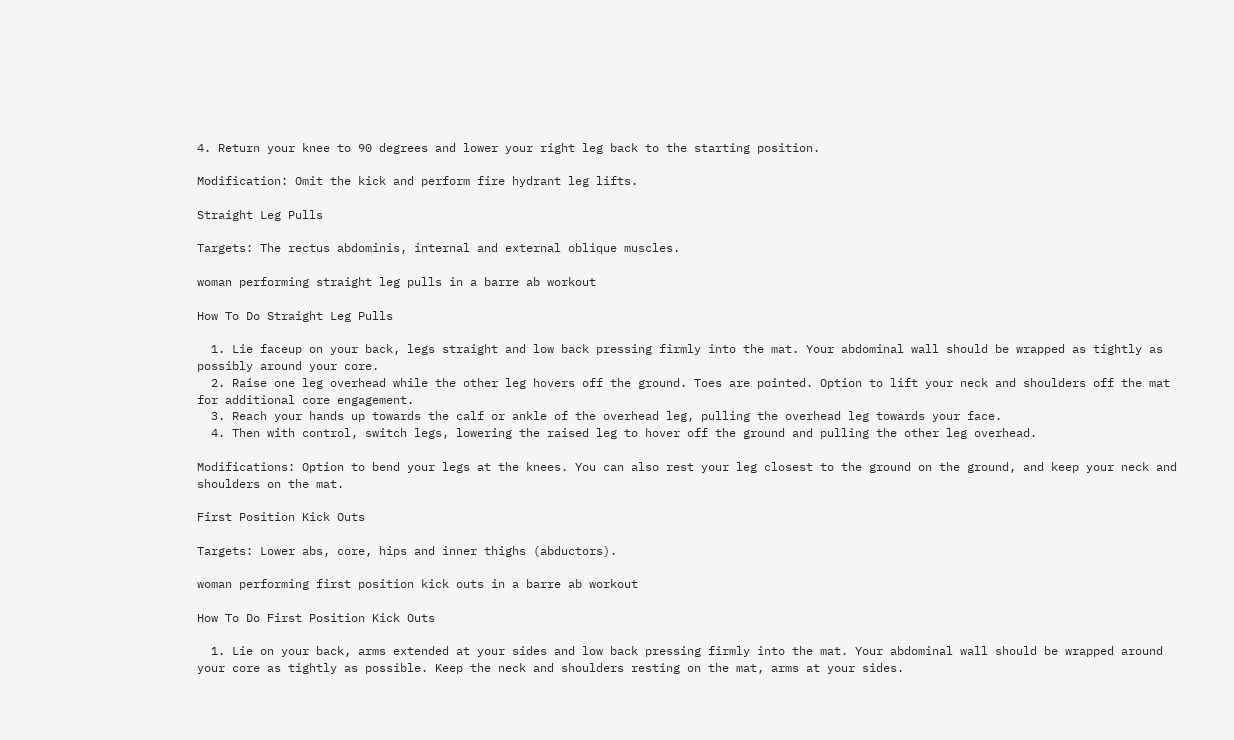4. Return your knee to 90 degrees and lower your right leg back to the starting position.

Modification: Omit the kick and perform fire hydrant leg lifts.

Straight Leg Pulls

Targets: The rectus abdominis, internal and external oblique muscles.

woman performing straight leg pulls in a barre ab workout

How To Do Straight Leg Pulls

  1. Lie faceup on your back, legs straight and low back pressing firmly into the mat. Your abdominal wall should be wrapped as tightly as possibly around your core.
  2. Raise one leg overhead while the other leg hovers off the ground. Toes are pointed. Option to lift your neck and shoulders off the mat for additional core engagement.
  3. Reach your hands up towards the calf or ankle of the overhead leg, pulling the overhead leg towards your face.
  4. Then with control, switch legs, lowering the raised leg to hover off the ground and pulling the other leg overhead.

Modifications: Option to bend your legs at the knees. You can also rest your leg closest to the ground on the ground, and keep your neck and shoulders on the mat.

First Position Kick Outs

Targets: Lower abs, core, hips and inner thighs (abductors).

woman performing first position kick outs in a barre ab workout

How To Do First Position Kick Outs

  1. Lie on your back, arms extended at your sides and low back pressing firmly into the mat. Your abdominal wall should be wrapped around your core as tightly as possible. Keep the neck and shoulders resting on the mat, arms at your sides.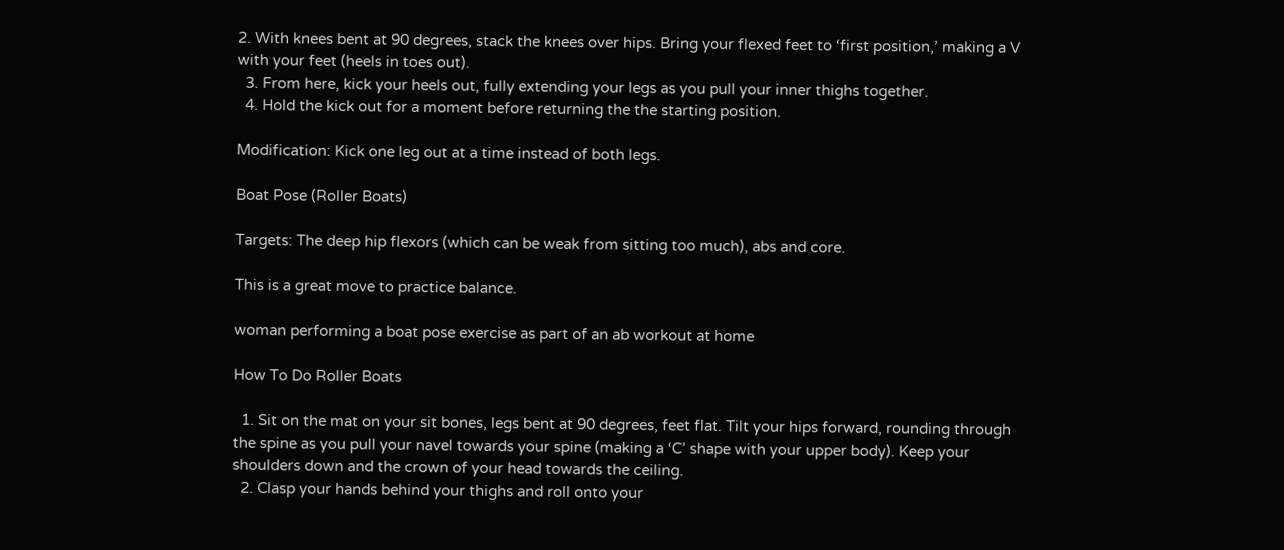2. With knees bent at 90 degrees, stack the knees over hips. Bring your flexed feet to ‘first position,’ making a V with your feet (heels in toes out).
  3. From here, kick your heels out, fully extending your legs as you pull your inner thighs together.
  4. Hold the kick out for a moment before returning the the starting position.

Modification: Kick one leg out at a time instead of both legs.

Boat Pose (Roller Boats)

Targets: The deep hip flexors (which can be weak from sitting too much), abs and core.

This is a great move to practice balance.

woman performing a boat pose exercise as part of an ab workout at home

How To Do Roller Boats

  1. Sit on the mat on your sit bones, legs bent at 90 degrees, feet flat. Tilt your hips forward, rounding through the spine as you pull your navel towards your spine (making a ‘C’ shape with your upper body). Keep your shoulders down and the crown of your head towards the ceiling.
  2. Clasp your hands behind your thighs and roll onto your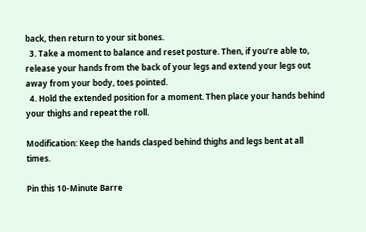back, then return to your sit bones.
  3. Take a moment to balance and reset posture. Then, if you’re able to, release your hands from the back of your legs and extend your legs out away from your body, toes pointed.
  4. Hold the extended position for a moment. Then place your hands behind your thighs and repeat the roll.

Modification: Keep the hands clasped behind thighs and legs bent at all times.

Pin this 10-Minute Barre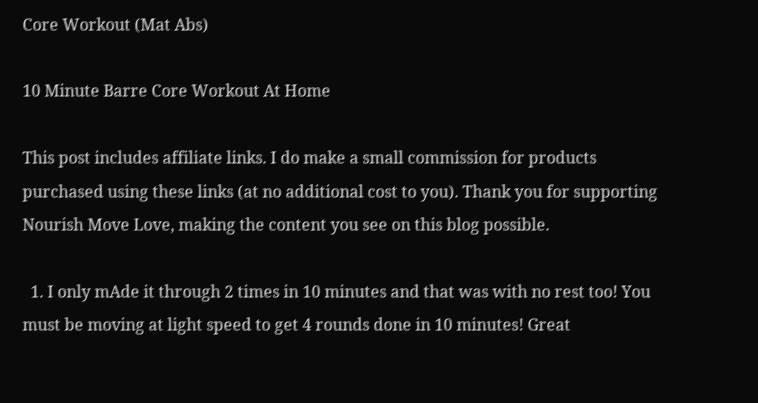Core Workout (Mat Abs)

10 Minute Barre Core Workout At Home

This post includes affiliate links. I do make a small commission for products purchased using these links (at no additional cost to you). Thank you for supporting Nourish Move Love, making the content you see on this blog possible.

  1. I only mAde it through 2 times in 10 minutes and that was with no rest too! You must be moving at light speed to get 4 rounds done in 10 minutes! Great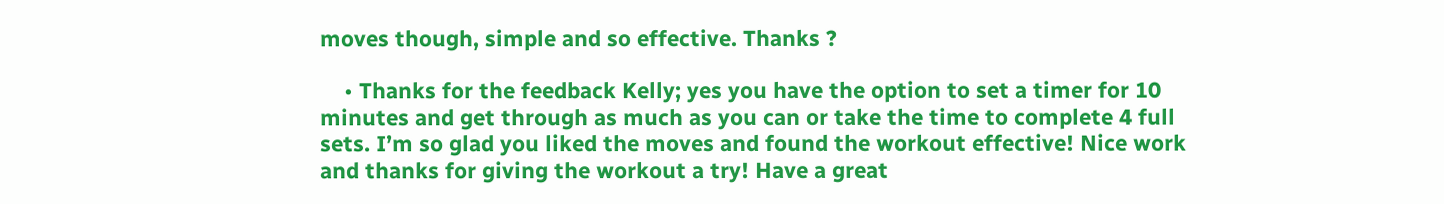moves though, simple and so effective. Thanks ?

    • Thanks for the feedback Kelly; yes you have the option to set a timer for 10 minutes and get through as much as you can or take the time to complete 4 full sets. I’m so glad you liked the moves and found the workout effective! Nice work and thanks for giving the workout a try! Have a great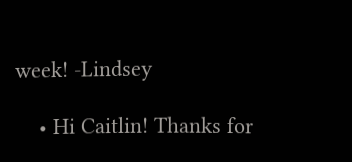week! -Lindsey

    • Hi Caitlin! Thanks for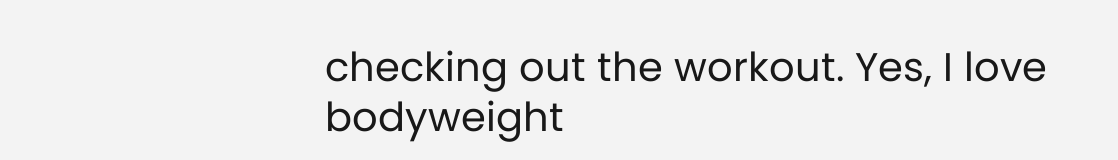checking out the workout. Yes, I love bodyweight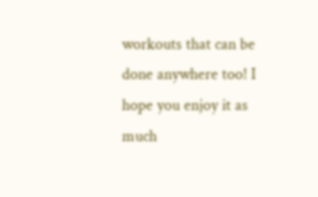workouts that can be done anywhere too! I hope you enjoy it as much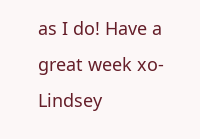as I do! Have a great week xo-Lindsey